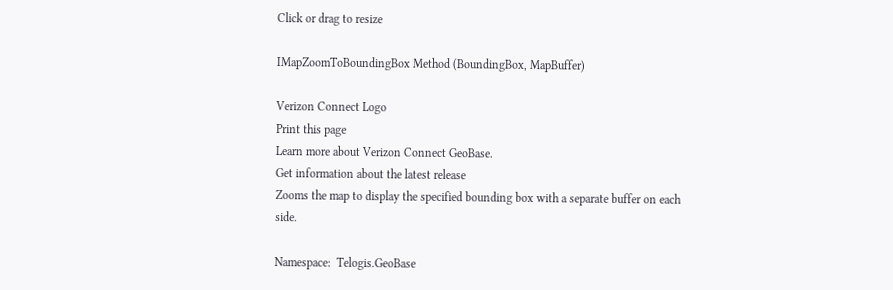Click or drag to resize

IMapZoomToBoundingBox Method (BoundingBox, MapBuffer)

Verizon Connect Logo
Print this page
Learn more about Verizon Connect GeoBase.
Get information about the latest release
Zooms the map to display the specified bounding box with a separate buffer on each side.

Namespace:  Telogis.GeoBase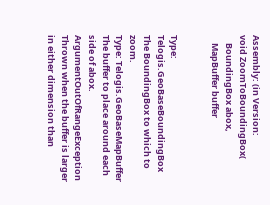Assembly: (in Version:
void ZoomToBoundingBox(
    BoundingBox abox,
    MapBuffer buffer


Type: Telogis.GeoBaseBoundingBox
The BoundingBox to which to zoom.
Type: Telogis.GeoBaseMapBuffer
The buffer to place around each side of abox.
ArgumentOutOfRangeException Thrown when the buffer is larger in either dimension than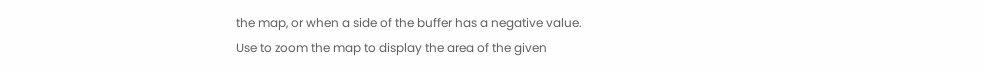the map, or when a side of the buffer has a negative value.
Use to zoom the map to display the area of the given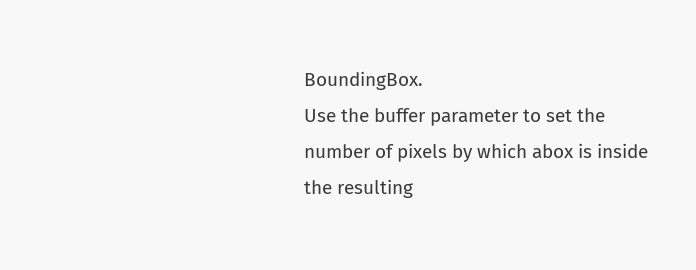BoundingBox.
Use the buffer parameter to set the number of pixels by which abox is inside the resulting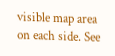visible map area on each side. See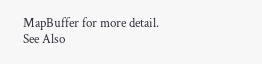MapBuffer for more detail.
See Also